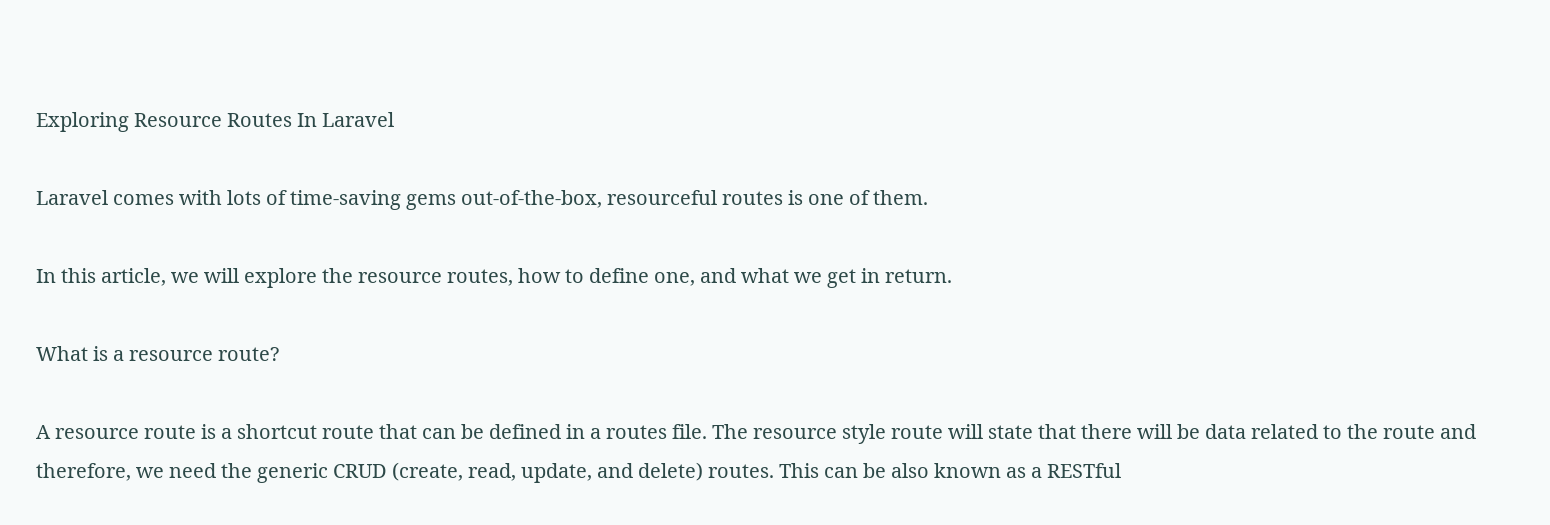Exploring Resource Routes In Laravel

Laravel comes with lots of time-saving gems out-of-the-box, resourceful routes is one of them.

In this article, we will explore the resource routes, how to define one, and what we get in return.

What is a resource route?

A resource route is a shortcut route that can be defined in a routes file. The resource style route will state that there will be data related to the route and therefore, we need the generic CRUD (create, read, update, and delete) routes. This can be also known as a RESTful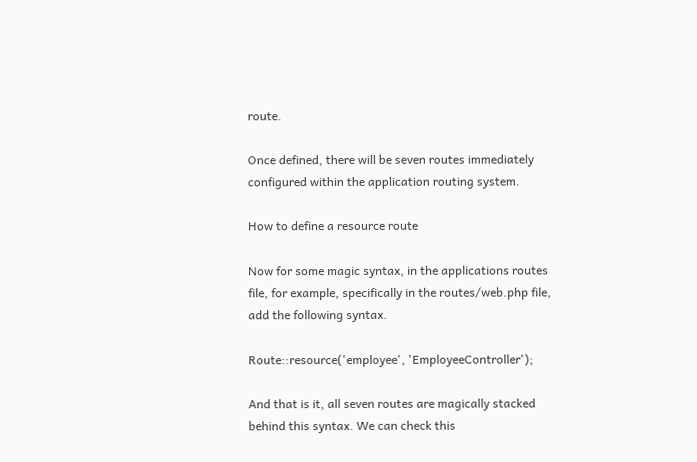route.

Once defined, there will be seven routes immediately configured within the application routing system.

How to define a resource route

Now for some magic syntax, in the applications routes file, for example, specifically in the routes/web.php file, add the following syntax.

Route::resource('employee', 'EmployeeController');

And that is it, all seven routes are magically stacked behind this syntax. We can check this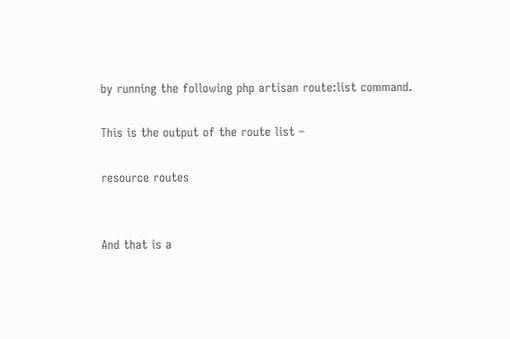by running the following php artisan route:list command.

This is the output of the route list –

resource routes


And that is a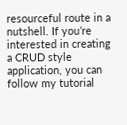resourceful route in a nutshell. If you’re interested in creating a CRUD style application, you can follow my tutorial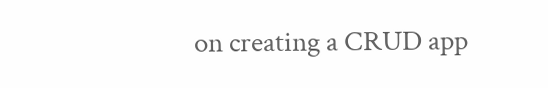on creating a CRUD app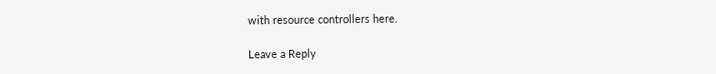with resource controllers here.

Leave a Reply